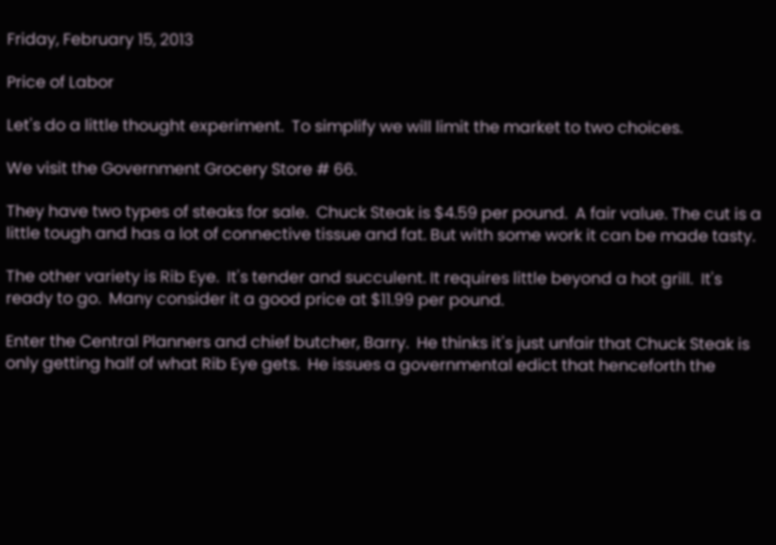Friday, February 15, 2013

Price of Labor

Let's do a little thought experiment.  To simplify we will limit the market to two choices.

We visit the Government Grocery Store # 66.

They have two types of steaks for sale.  Chuck Steak is $4.59 per pound.  A fair value. The cut is a little tough and has a lot of connective tissue and fat. But with some work it can be made tasty.

The other variety is Rib Eye.  It's tender and succulent. It requires little beyond a hot grill.  It's ready to go.  Many consider it a good price at $11.99 per pound.

Enter the Central Planners and chief butcher, Barry.  He thinks it's just unfair that Chuck Steak is only getting half of what Rib Eye gets.  He issues a governmental edict that henceforth the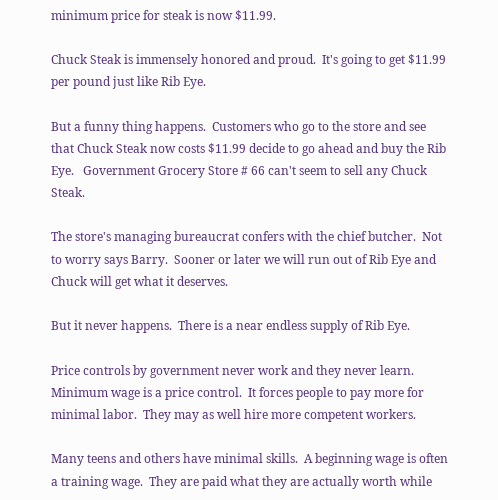minimum price for steak is now $11.99.

Chuck Steak is immensely honored and proud.  It's going to get $11.99 per pound just like Rib Eye.

But a funny thing happens.  Customers who go to the store and see that Chuck Steak now costs $11.99 decide to go ahead and buy the Rib Eye.   Government Grocery Store # 66 can't seem to sell any Chuck Steak.

The store's managing bureaucrat confers with the chief butcher.  Not to worry says Barry.  Sooner or later we will run out of Rib Eye and Chuck will get what it deserves.

But it never happens.  There is a near endless supply of Rib Eye.

Price controls by government never work and they never learn.  Minimum wage is a price control.  It forces people to pay more for minimal labor.  They may as well hire more competent workers.

Many teens and others have minimal skills.  A beginning wage is often a training wage.  They are paid what they are actually worth while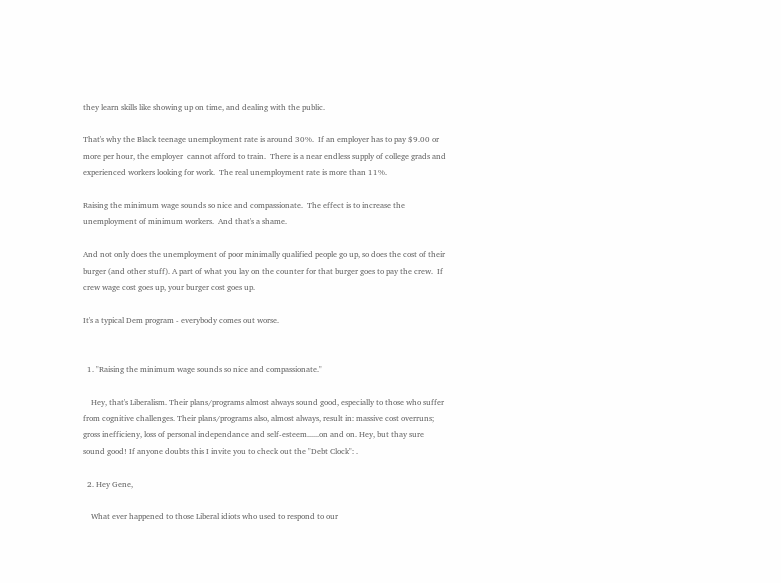they learn skills like showing up on time, and dealing with the public.

That's why the Black teenage unemployment rate is around 30%.  If an employer has to pay $9.00 or more per hour, the employer  cannot afford to train.  There is a near endless supply of college grads and experienced workers looking for work.  The real unemployment rate is more than 11%.

Raising the minimum wage sounds so nice and compassionate.  The effect is to increase the unemployment of minimum workers.  And that's a shame.

And not only does the unemployment of poor minimally qualified people go up, so does the cost of their burger (and other stuff). A part of what you lay on the counter for that burger goes to pay the crew.  If crew wage cost goes up, your burger cost goes up.

It's a typical Dem program - everybody comes out worse.


  1. "Raising the minimum wage sounds so nice and compassionate."

    Hey, that's Liberalism. Their plans/programs almost always sound good, especially to those who suffer from cognitive challenges. Their plans/programs also, almost always, result in: massive cost overruns; gross inefficieny, loss of personal independance and self-esteem......on and on. Hey, but thay sure sound good! If anyone doubts this I invite you to check out the "Debt Clock": .

  2. Hey Gene,

    What ever happened to those Liberal idiots who used to respond to our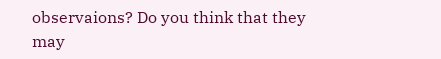observaions? Do you think that they may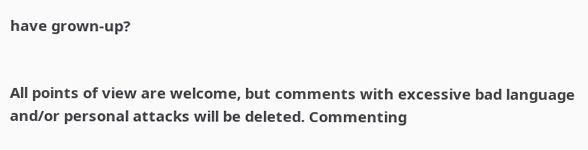have grown-up?


All points of view are welcome, but comments with excessive bad language and/or personal attacks will be deleted. Commenting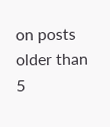on posts older than 5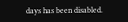days has been disabled.